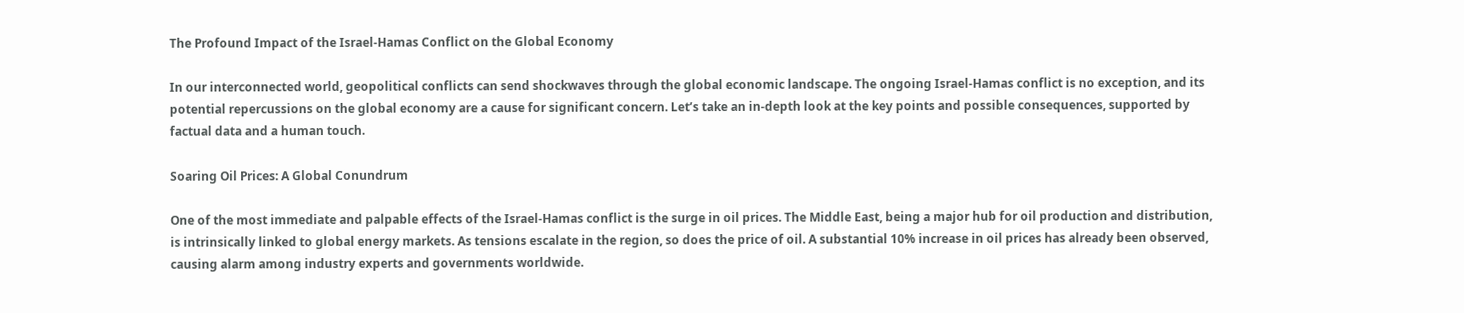The Profound Impact of the Israel-Hamas Conflict on the Global Economy

In our interconnected world, geopolitical conflicts can send shockwaves through the global economic landscape. The ongoing Israel-Hamas conflict is no exception, and its potential repercussions on the global economy are a cause for significant concern. Let’s take an in-depth look at the key points and possible consequences, supported by factual data and a human touch.

Soaring Oil Prices: A Global Conundrum

One of the most immediate and palpable effects of the Israel-Hamas conflict is the surge in oil prices. The Middle East, being a major hub for oil production and distribution, is intrinsically linked to global energy markets. As tensions escalate in the region, so does the price of oil. A substantial 10% increase in oil prices has already been observed, causing alarm among industry experts and governments worldwide.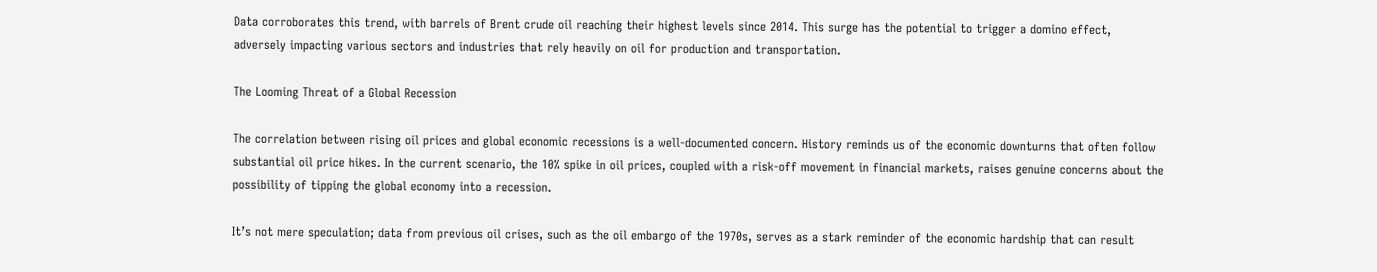Data corroborates this trend, with barrels of Brent crude oil reaching their highest levels since 2014. This surge has the potential to trigger a domino effect, adversely impacting various sectors and industries that rely heavily on oil for production and transportation.

The Looming Threat of a Global Recession

The correlation between rising oil prices and global economic recessions is a well-documented concern. History reminds us of the economic downturns that often follow substantial oil price hikes. In the current scenario, the 10% spike in oil prices, coupled with a risk-off movement in financial markets, raises genuine concerns about the possibility of tipping the global economy into a recession.

It’s not mere speculation; data from previous oil crises, such as the oil embargo of the 1970s, serves as a stark reminder of the economic hardship that can result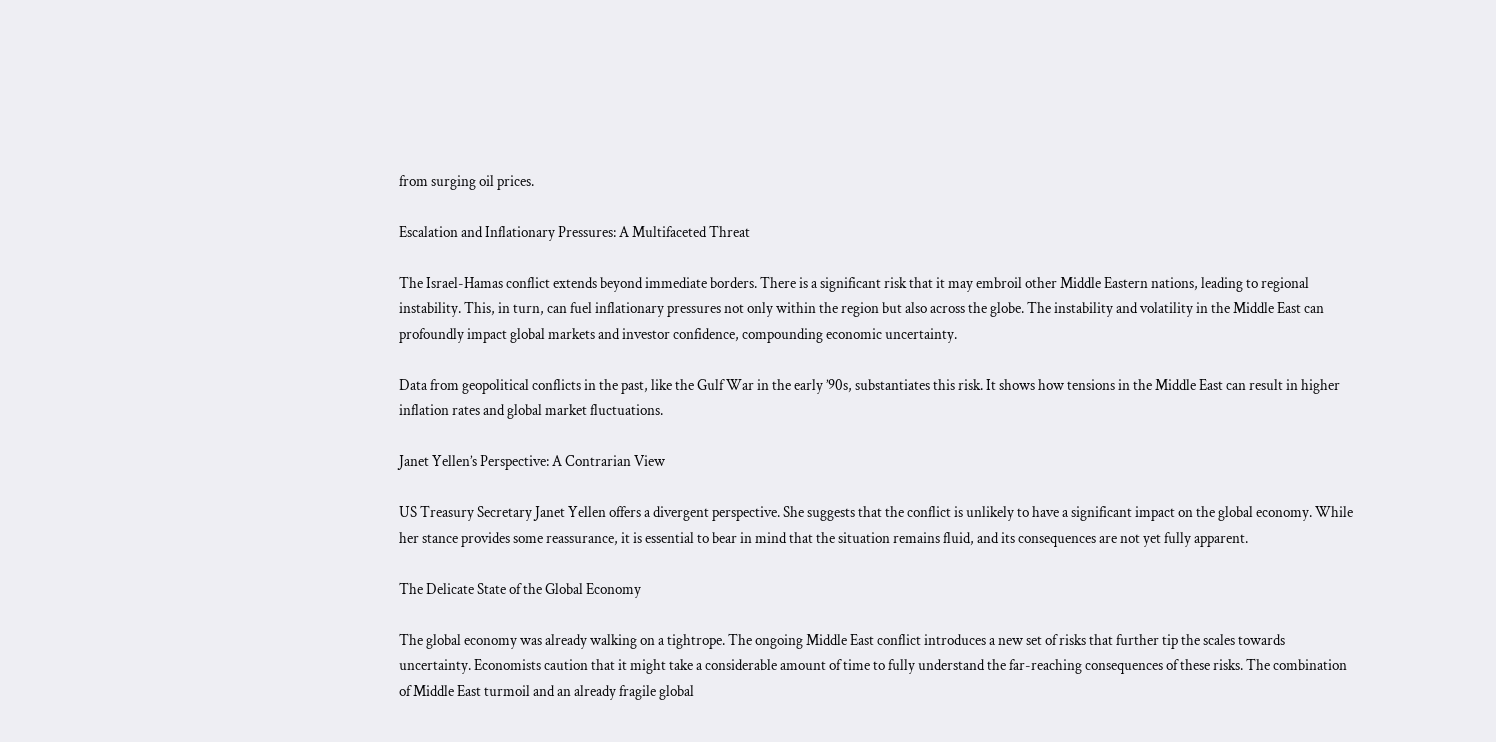from surging oil prices.

Escalation and Inflationary Pressures: A Multifaceted Threat

The Israel-Hamas conflict extends beyond immediate borders. There is a significant risk that it may embroil other Middle Eastern nations, leading to regional instability. This, in turn, can fuel inflationary pressures not only within the region but also across the globe. The instability and volatility in the Middle East can profoundly impact global markets and investor confidence, compounding economic uncertainty.

Data from geopolitical conflicts in the past, like the Gulf War in the early ’90s, substantiates this risk. It shows how tensions in the Middle East can result in higher inflation rates and global market fluctuations.

Janet Yellen’s Perspective: A Contrarian View

US Treasury Secretary Janet Yellen offers a divergent perspective. She suggests that the conflict is unlikely to have a significant impact on the global economy. While her stance provides some reassurance, it is essential to bear in mind that the situation remains fluid, and its consequences are not yet fully apparent.

The Delicate State of the Global Economy

The global economy was already walking on a tightrope. The ongoing Middle East conflict introduces a new set of risks that further tip the scales towards uncertainty. Economists caution that it might take a considerable amount of time to fully understand the far-reaching consequences of these risks. The combination of Middle East turmoil and an already fragile global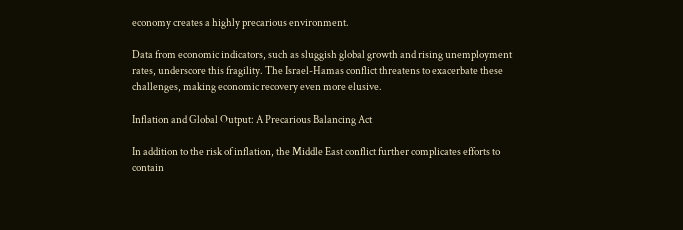economy creates a highly precarious environment.

Data from economic indicators, such as sluggish global growth and rising unemployment rates, underscore this fragility. The Israel-Hamas conflict threatens to exacerbate these challenges, making economic recovery even more elusive.

Inflation and Global Output: A Precarious Balancing Act

In addition to the risk of inflation, the Middle East conflict further complicates efforts to contain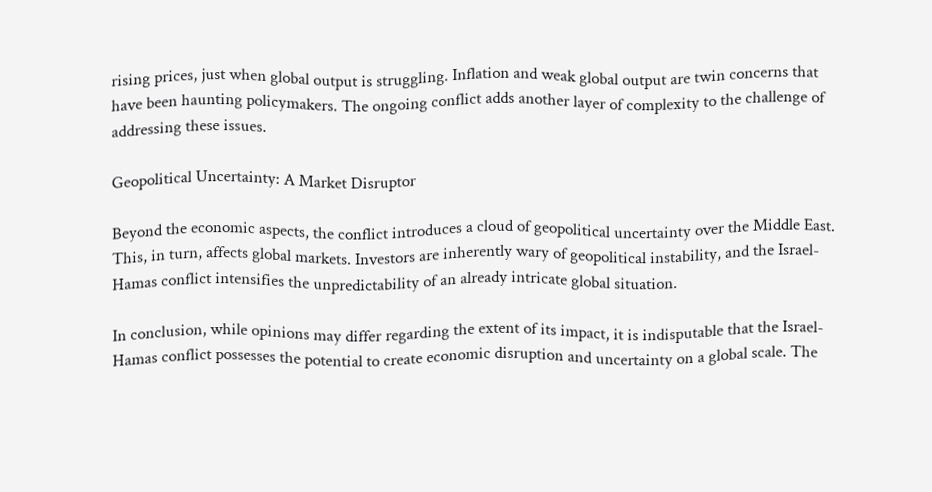rising prices, just when global output is struggling. Inflation and weak global output are twin concerns that have been haunting policymakers. The ongoing conflict adds another layer of complexity to the challenge of addressing these issues.

Geopolitical Uncertainty: A Market Disruptor

Beyond the economic aspects, the conflict introduces a cloud of geopolitical uncertainty over the Middle East. This, in turn, affects global markets. Investors are inherently wary of geopolitical instability, and the Israel-Hamas conflict intensifies the unpredictability of an already intricate global situation.

In conclusion, while opinions may differ regarding the extent of its impact, it is indisputable that the Israel-Hamas conflict possesses the potential to create economic disruption and uncertainty on a global scale. The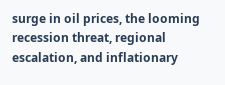surge in oil prices, the looming recession threat, regional escalation, and inflationary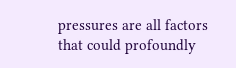pressures are all factors that could profoundly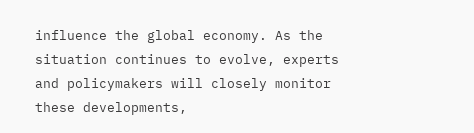influence the global economy. As the situation continues to evolve, experts and policymakers will closely monitor these developments,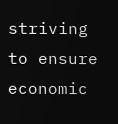striving to ensure economic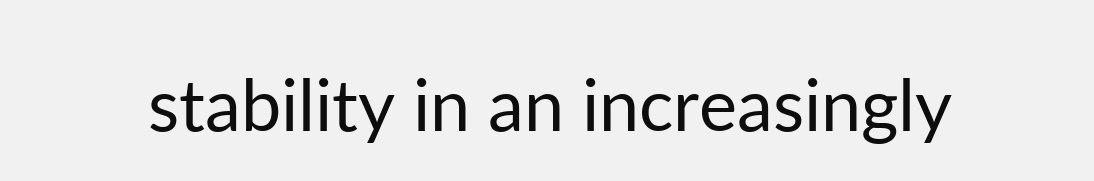stability in an increasingly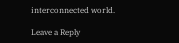interconnected world.

Leave a Reply